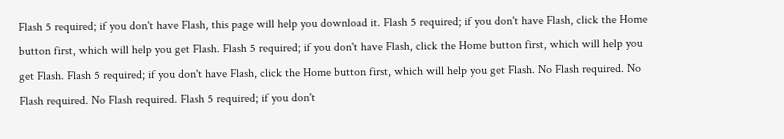Flash 5 required; if you don't have Flash, this page will help you download it. Flash 5 required; if you don't have Flash, click the Home button first, which will help you get Flash. Flash 5 required; if you don't have Flash, click the Home button first, which will help you get Flash. Flash 5 required; if you don't have Flash, click the Home button first, which will help you get Flash. No Flash required. No Flash required. No Flash required. Flash 5 required; if you don't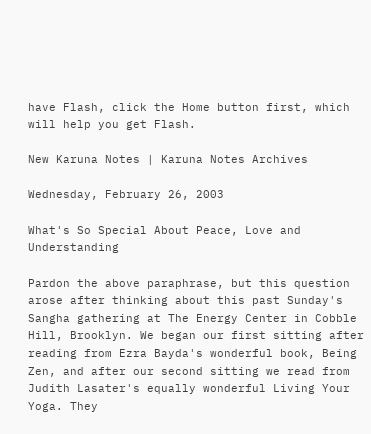have Flash, click the Home button first, which will help you get Flash.

New Karuna Notes | Karuna Notes Archives

Wednesday, February 26, 2003

What's So Special About Peace, Love and Understanding

Pardon the above paraphrase, but this question arose after thinking about this past Sunday's Sangha gathering at The Energy Center in Cobble Hill, Brooklyn. We began our first sitting after reading from Ezra Bayda's wonderful book, Being Zen, and after our second sitting we read from Judith Lasater's equally wonderful Living Your Yoga. They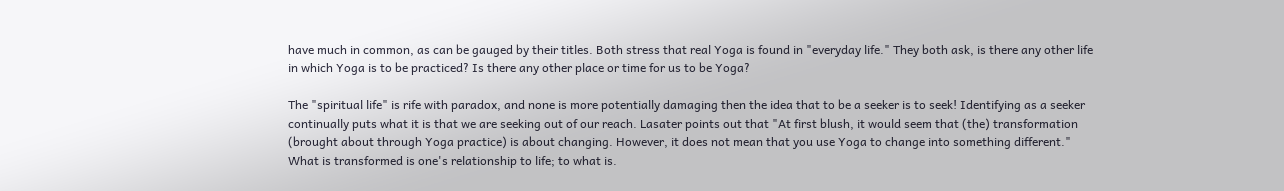have much in common, as can be gauged by their titles. Both stress that real Yoga is found in "everyday life." They both ask, is there any other life in which Yoga is to be practiced? Is there any other place or time for us to be Yoga?

The "spiritual life" is rife with paradox, and none is more potentially damaging then the idea that to be a seeker is to seek! Identifying as a seeker continually puts what it is that we are seeking out of our reach. Lasater points out that "At first blush, it would seem that (the) transformation (brought about through Yoga practice) is about changing. However, it does not mean that you use Yoga to change into something different." What is transformed is one's relationship to life; to what is.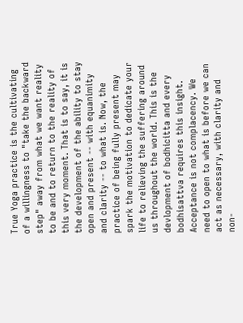True Yoga practice is the cultivating of a willingness to "take the backward step" away from what we want reality to be and to return to the reality of this very moment. That is to say, it is the development of the ability to stay open and present -- with equanimity and clarity -- to what is. Now, the practice of being fully present may spark the motivation to dedicate your life to relieving the suffering around us throughout the world. This is the devlopment of bodhicitta and every bodhisattva requires this insight. Acceptance is not complacency. We need to open to what is before we can act as necessary, with clarity and non-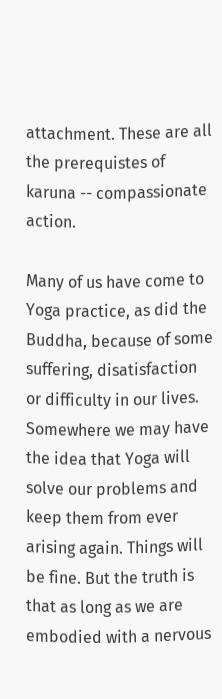attachment. These are all the prerequistes of karuna -- compassionate action.

Many of us have come to Yoga practice, as did the Buddha, because of some suffering, disatisfaction or difficulty in our lives. Somewhere we may have the idea that Yoga will solve our problems and keep them from ever arising again. Things will be fine. But the truth is that as long as we are embodied with a nervous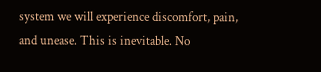system we will experience discomfort, pain, and unease. This is inevitable. No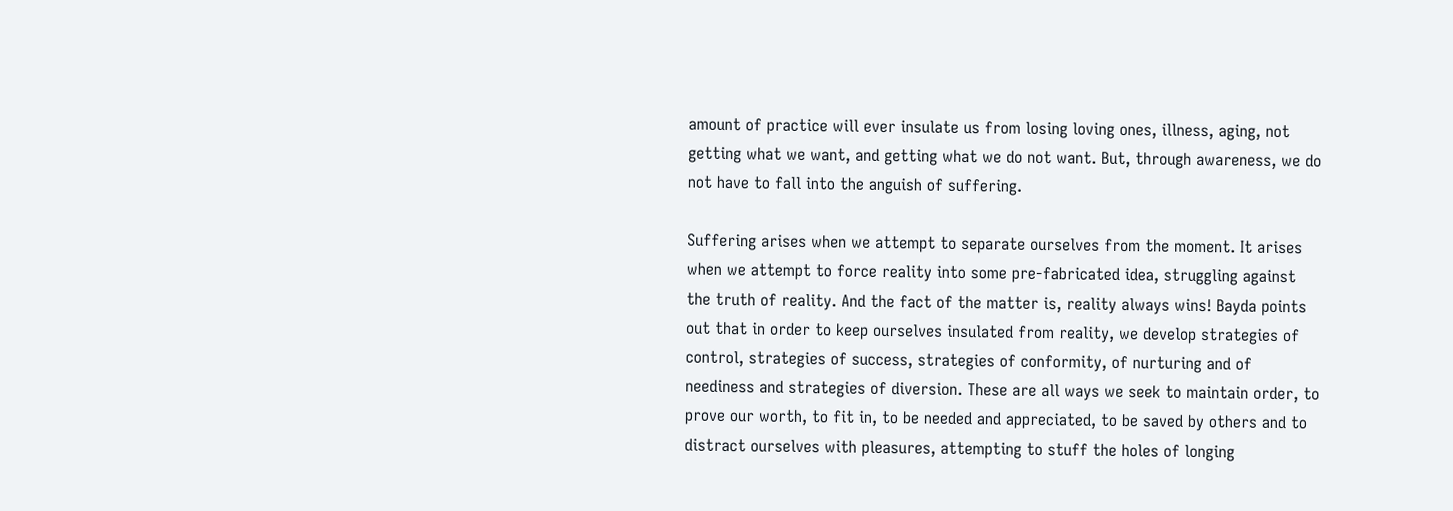amount of practice will ever insulate us from losing loving ones, illness, aging, not getting what we want, and getting what we do not want. But, through awareness, we do not have to fall into the anguish of suffering.

Suffering arises when we attempt to separate ourselves from the moment. It arises when we attempt to force reality into some pre-fabricated idea, struggling against the truth of reality. And the fact of the matter is, reality always wins! Bayda points out that in order to keep ourselves insulated from reality, we develop strategies of control, strategies of success, strategies of conformity, of nurturing and of neediness and strategies of diversion. These are all ways we seek to maintain order, to prove our worth, to fit in, to be needed and appreciated, to be saved by others and to distract ourselves with pleasures, attempting to stuff the holes of longing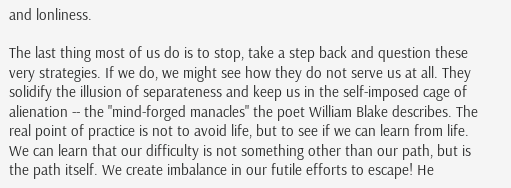and lonliness.

The last thing most of us do is to stop, take a step back and question these very strategies. If we do, we might see how they do not serve us at all. They solidify the illusion of separateness and keep us in the self-imposed cage of alienation -- the "mind-forged manacles" the poet William Blake describes. The real point of practice is not to avoid life, but to see if we can learn from life. We can learn that our difficulty is not something other than our path, but is the path itself. We create imbalance in our futile efforts to escape! He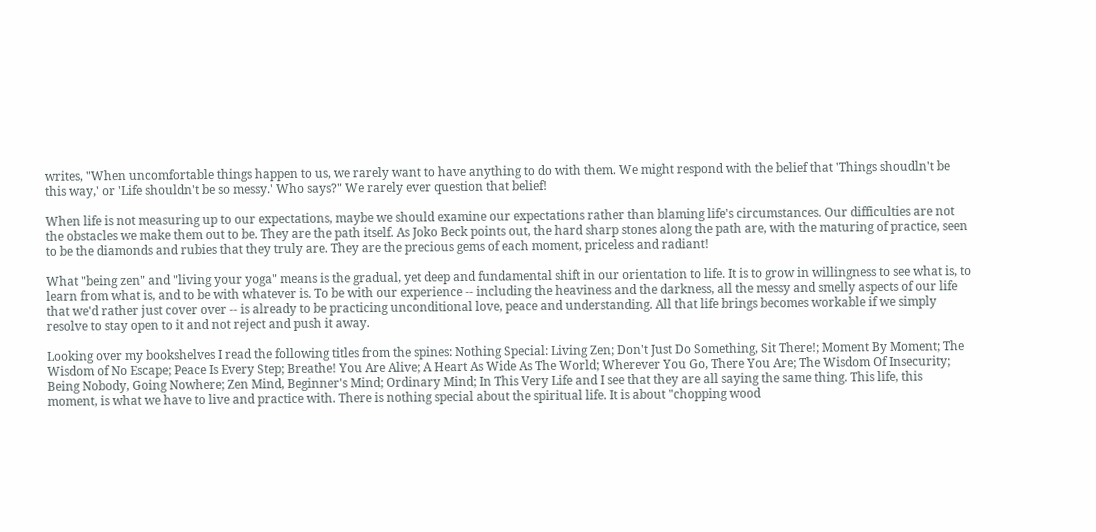writes, "When uncomfortable things happen to us, we rarely want to have anything to do with them. We might respond with the belief that 'Things shoudln't be this way,' or 'Life shouldn't be so messy.' Who says?" We rarely ever question that belief!

When life is not measuring up to our expectations, maybe we should examine our expectations rather than blaming life's circumstances. Our difficulties are not the obstacles we make them out to be. They are the path itself. As Joko Beck points out, the hard sharp stones along the path are, with the maturing of practice, seen to be the diamonds and rubies that they truly are. They are the precious gems of each moment, priceless and radiant!

What "being zen" and "living your yoga" means is the gradual, yet deep and fundamental shift in our orientation to life. It is to grow in willingness to see what is, to learn from what is, and to be with whatever is. To be with our experience -- including the heaviness and the darkness, all the messy and smelly aspects of our life that we'd rather just cover over -- is already to be practicing unconditional love, peace and understanding. All that life brings becomes workable if we simply resolve to stay open to it and not reject and push it away.

Looking over my bookshelves I read the following titles from the spines: Nothing Special: Living Zen; Don't Just Do Something, Sit There!; Moment By Moment; The Wisdom of No Escape; Peace Is Every Step; Breathe! You Are Alive; A Heart As Wide As The World; Wherever You Go, There You Are; The Wisdom Of Insecurity; Being Nobody, Going Nowhere; Zen Mind, Beginner's Mind; Ordinary Mind; In This Very Life and I see that they are all saying the same thing. This life, this moment, is what we have to live and practice with. There is nothing special about the spiritual life. It is about "chopping wood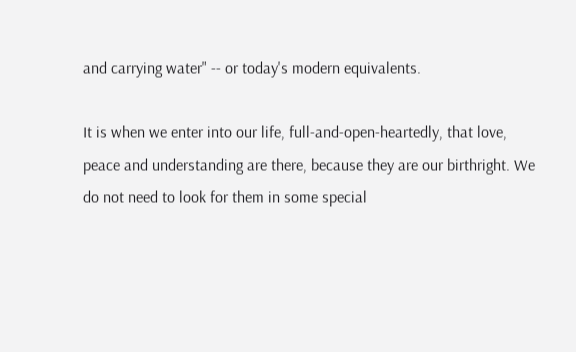and carrying water" -- or today's modern equivalents.

It is when we enter into our life, full-and-open-heartedly, that love, peace and understanding are there, because they are our birthright. We do not need to look for them in some special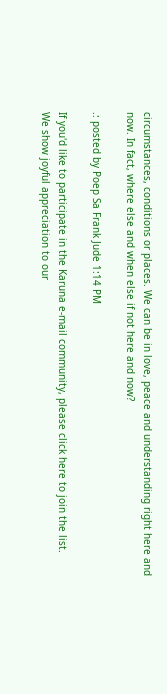circumstances, conditions or places. We can be in love, peace and understanding right here and now. In fact, where else and when else if not here and now?

.: posted by Poep Sa Frank Jude 1:14 PM

If you'd like to participate in the Karuna e-mail community, please click here to join the list.
We show joyful appreciation to our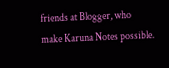friends at Blogger, who make Karuna Notes possible.